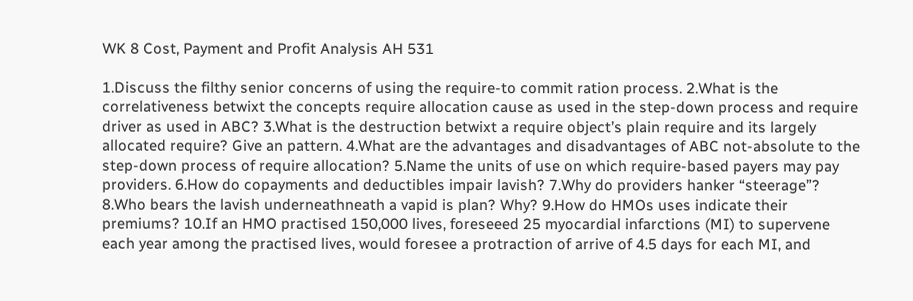WK 8 Cost, Payment and Profit Analysis AH 531

1.Discuss the filthy senior concerns of using the require-to commit ration process. 2.What is the correlativeness betwixt the concepts require allocation cause as used in the step-down process and require driver as used in ABC? 3.What is the destruction betwixt a require object’s plain require and its largely allocated require? Give an pattern. 4.What are the advantages and disadvantages of ABC not-absolute to the step-down process of require allocation? 5.Name the units of use on which require-based payers may pay providers. 6.How do copayments and deductibles impair lavish? 7.Why do providers hanker “steerage”? 8.Who bears the lavish underneathneath a vapid is plan? Why? 9.How do HMOs uses indicate their premiums? 10.If an HMO practised 150,000 lives, foreseeed 25 myocardial infarctions (MI) to supervene each year among the practised lives, would foresee a protraction of arrive of 4.5 days for each MI, and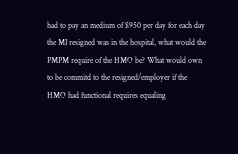had to pay an medium of $950 per day for each day the MI resigned was in the hospital, what would the PMPM require of the HMO be? What would own to be commitd to the resigned/employer if the HMO had functional requires equaling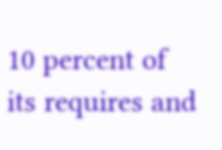10 percent of its requires and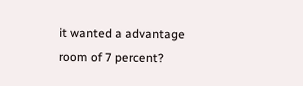it wanted a advantage room of 7 percent?